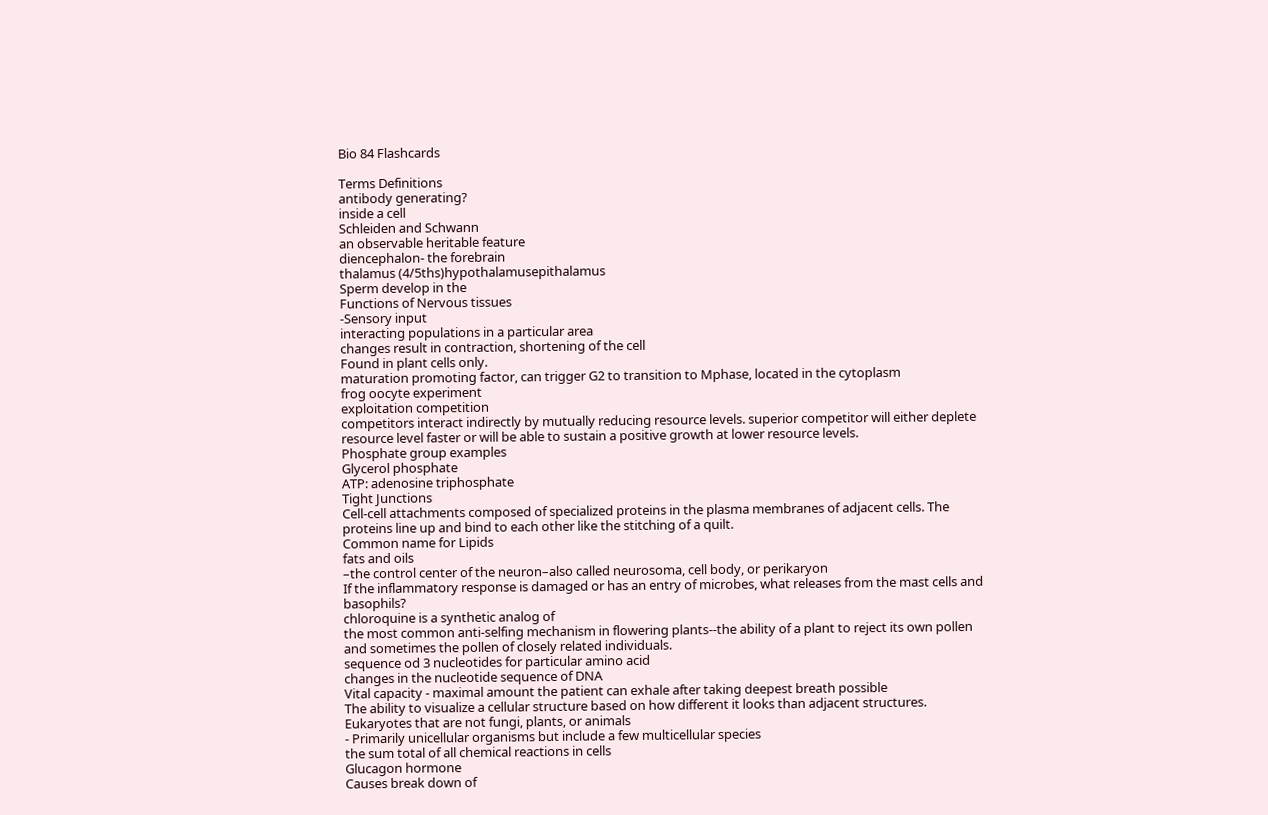Bio 84 Flashcards

Terms Definitions
antibody generating?
inside a cell
Schleiden and Schwann
an observable heritable feature
diencephalon- the forebrain
thalamus (4/5ths)hypothalamusepithalamus
Sperm develop in the
Functions of Nervous tissues
-Sensory input
interacting populations in a particular area
changes result in contraction, shortening of the cell
Found in plant cells only.
maturation promoting factor, can trigger G2 to transition to Mphase, located in the cytoplasm
frog oocyte experiment
exploitation competition
competitors interact indirectly by mutually reducing resource levels. superior competitor will either deplete resource level faster or will be able to sustain a positive growth at lower resource levels.
Phosphate group examples
Glycerol phosphate
ATP: adenosine triphosphate
Tight Junctions
Cell-cell attachments composed of specialized proteins in the plasma membranes of adjacent cells. The proteins line up and bind to each other like the stitching of a quilt.
Common name for Lipids
fats and oils
–the control center of the neuron–also called neurosoma, cell body, or perikaryon
If the inflammatory response is damaged or has an entry of microbes, what releases from the mast cells and basophils?
chloroquine is a synthetic analog of
the most common anti-selfing mechanism in flowering plants--the ability of a plant to reject its own pollen and sometimes the pollen of closely related individuals.
sequence od 3 nucleotides for particular amino acid
changes in the nucleotide sequence of DNA
Vital capacity - maximal amount the patient can exhale after taking deepest breath possible
The ability to visualize a cellular structure based on how different it looks than adjacent structures.
Eukaryotes that are not fungi, plants, or animals
- Primarily unicellular organisms but include a few multicellular species
the sum total of all chemical reactions in cells
Glucagon hormone
Causes break down of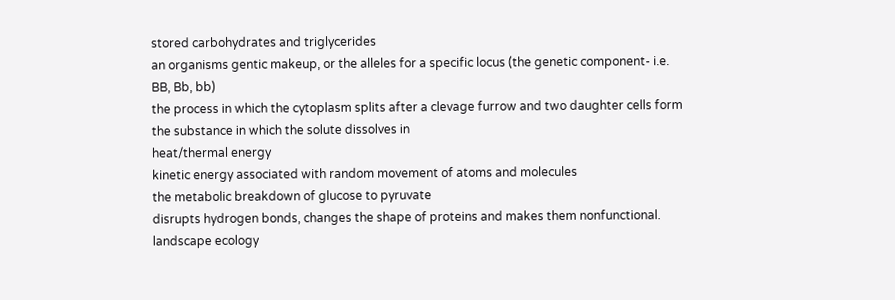stored carbohydrates and triglycerides
an organisms gentic makeup, or the alleles for a specific locus (the genetic component- i.e. BB, Bb, bb)
the process in which the cytoplasm splits after a clevage furrow and two daughter cells form
the substance in which the solute dissolves in
heat/thermal energy
kinetic energy associated with random movement of atoms and molecules
the metabolic breakdown of glucose to pyruvate
disrupts hydrogen bonds, changes the shape of proteins and makes them nonfunctional.
landscape ecology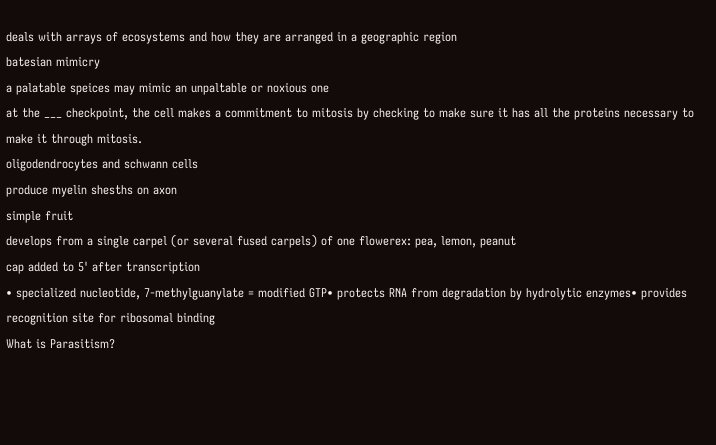deals with arrays of ecosystems and how they are arranged in a geographic region
batesian mimicry
a palatable speices may mimic an unpaltable or noxious one
at the ___ checkpoint, the cell makes a commitment to mitosis by checking to make sure it has all the proteins necessary to make it through mitosis.
oligodendrocytes and schwann cells
produce myelin shesths on axon
simple fruit
develops from a single carpel (or several fused carpels) of one flowerex: pea, lemon, peanut
cap added to 5' after transcription
• specialized nucleotide, 7-methylguanylate = modified GTP• protects RNA from degradation by hydrolytic enzymes• provides recognition site for ribosomal binding
What is Parasitism?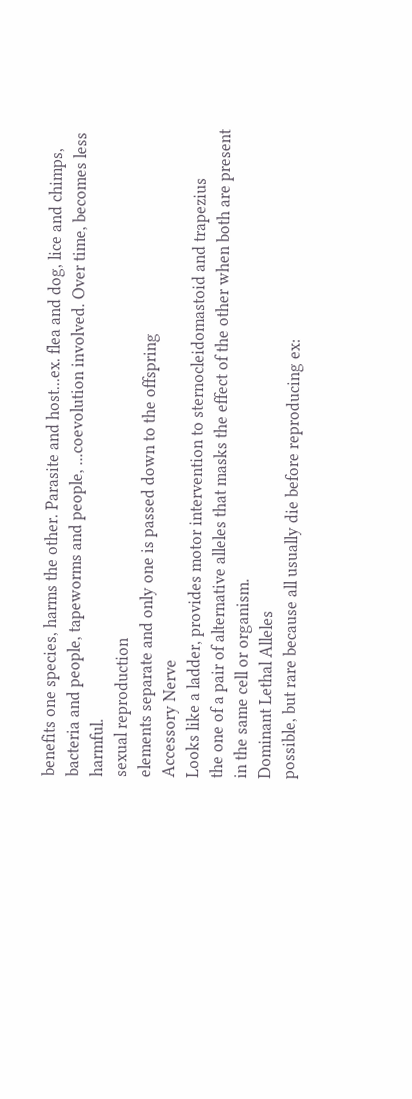benefits one species, harms the other. Parasite and host...ex. flea and dog, lice and chimps, bacteria and people, tapeworms and people, ...coevolution involved. Over time, becomes less harmful.
sexual reproduction
elements separate and only one is passed down to the offspring
Accessory Nerve
Looks like a ladder, provides motor intervention to sternocleidomastoid and trapezius
the one of a pair of alternative alleles that masks the effect of the other when both are present in the same cell or organism.
Dominant Lethal Alleles
possible, but rare because all usually die before reproducing ex: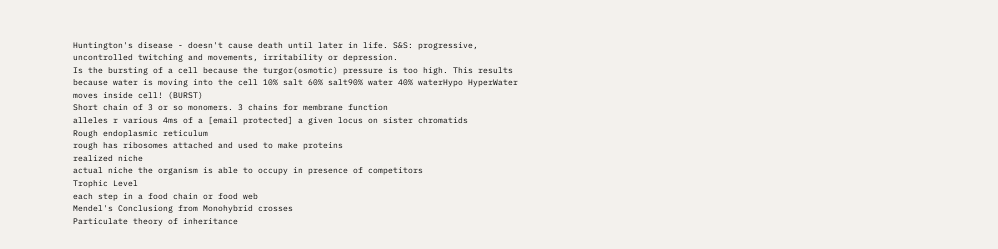Huntington's disease - doesn't cause death until later in life. S&S: progressive, uncontrolled twitching and movements, irritability or depression.
Is the bursting of a cell because the turgor(osmotic) pressure is too high. This results because water is moving into the cell 10% salt 60% salt90% water 40% waterHypo HyperWater moves inside cell! (BURST)
Short chain of 3 or so monomers. 3 chains for membrane function
alleles r various 4ms of a [email protected] a given locus on sister chromatids
Rough endoplasmic reticulum
rough has ribosomes attached and used to make proteins
realized niche
actual niche the organism is able to occupy in presence of competitors
Trophic Level
each step in a food chain or food web
Mendel's Conclusiong from Monohybrid crosses
Particulate theory of inheritance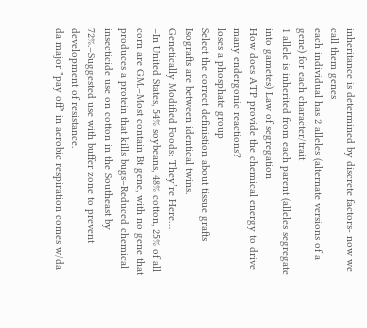inheritance is determined by discrete factors- now we call them genes
each individual has 2 alleles (alternate versions of a gene) for each character/trait
1 allele is inherited from each parent (alleles segregate into gametes) Law of segregation
How does ATP provide the chemical energy to drive many endergonic reactions?
loses a phosphate group
Select the correct definistion about tissue grafts
Isografts are between identical twins.
Genetically Modified Foods: They’re Here…
–In United States, 54% soybeans, 48% cotton, 25% of all corn are GM.–Most contain Bt gene, with no gene that produces a protein that kills bugs–Reduced chemical insecticide use on cotton in the Southeast by 72%.–Suggested use with buffer zone to prevent development of resistance.
da major "pay off" in aerobic respiration comes w/da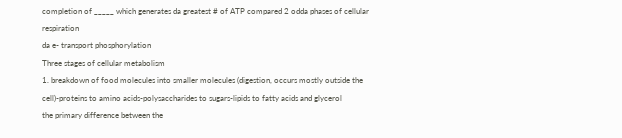completion of _____ which generates da greatest # of ATP compared 2 odda phases of cellular respiration
da e- transport phosphorylation
Three stages of cellular metabolism
1. breakdown of food molecules into smaller molecules (digestion, occurs mostly outside the cell)-proteins to amino acids-polysaccharides to sugars-lipids to fatty acids and glycerol
the primary difference between the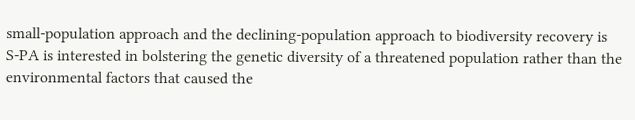small-population approach and the declining-population approach to biodiversity recovery is
S-PA is interested in bolstering the genetic diversity of a threatened population rather than the environmental factors that caused the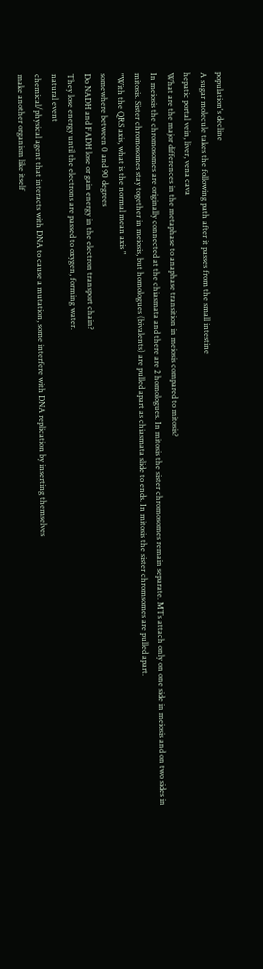population's decline
A sugar molecule takes the following path after it passes from the small intestine
hepatic portal vein, liver, vena cava
What are the major differences in the metaphase to anaphase transition in meiosis compared to mitosis?
In meiosis the chromosomes are originally connected at the chiasmata and there are 2 homologues. In mitosis the sister chromosomes remain separate. MTs attach only on one side in meiosis and on two sides in mitosis. Sister chromosomes stay together in meiosis, but homologues (bivalents) are pulled apart as chiasmata slide to ends. In mitosis the sister chromsomes are pulled apart.
"With the QRS axis, what is the normal mean axis "
somewhere between 0 and 90 degrees
Do NADH and FADH lose or gain energy in the electron transport chain?
They lose energy until the electrons are passed to oxygen, forming water.
natural event
chemical/physical agent that interacts with DNA to cause a mutation, some interfere with DNA replication by inserting themselves
make another organism like itself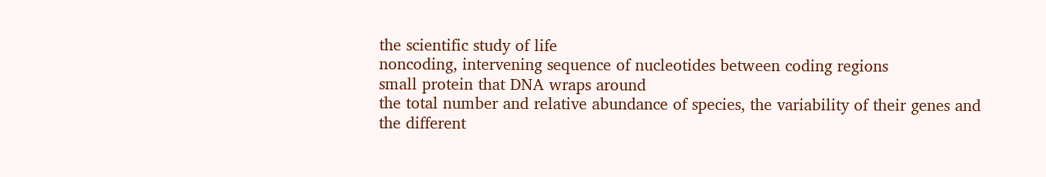the scientific study of life
noncoding, intervening sequence of nucleotides between coding regions
small protein that DNA wraps around
the total number and relative abundance of species, the variability of their genes and the different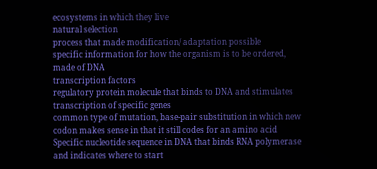ecosystems in which they live
natural selection
process that made modification/ adaptation possible
specific information for how the organism is to be ordered, made of DNA
transcription factors
regulatory protein molecule that binds to DNA and stimulates transcription of specific genes
common type of mutation, base-pair substitution in which new codon makes sense in that it still codes for an amino acid
Specific nucleotide sequence in DNA that binds RNA polymerase and indicates where to start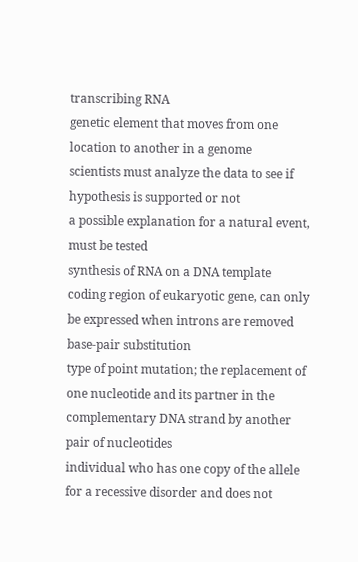transcribing RNA
genetic element that moves from one location to another in a genome
scientists must analyze the data to see if hypothesis is supported or not
a possible explanation for a natural event, must be tested
synthesis of RNA on a DNA template
coding region of eukaryotic gene, can only be expressed when introns are removed
base-pair substitution
type of point mutation; the replacement of one nucleotide and its partner in the complementary DNA strand by another pair of nucleotides
individual who has one copy of the allele for a recessive disorder and does not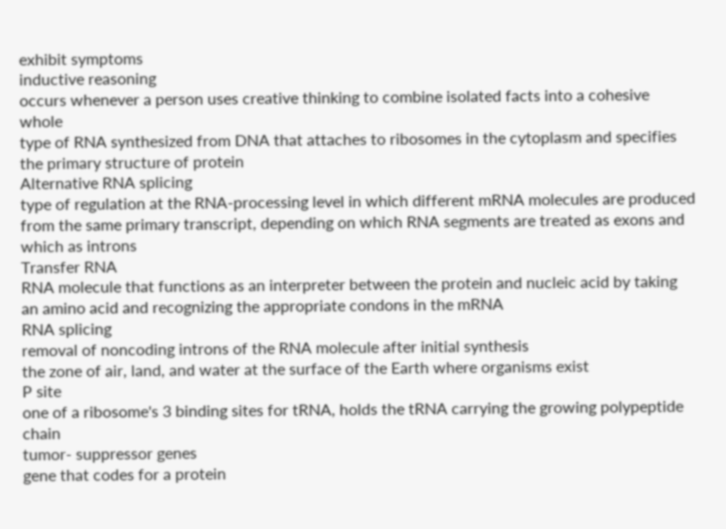exhibit symptoms
inductive reasoning
occurs whenever a person uses creative thinking to combine isolated facts into a cohesive whole
type of RNA synthesized from DNA that attaches to ribosomes in the cytoplasm and specifies the primary structure of protein
Alternative RNA splicing
type of regulation at the RNA-processing level in which different mRNA molecules are produced from the same primary transcript, depending on which RNA segments are treated as exons and which as introns
Transfer RNA
RNA molecule that functions as an interpreter between the protein and nucleic acid by taking an amino acid and recognizing the appropriate condons in the mRNA
RNA splicing
removal of noncoding introns of the RNA molecule after initial synthesis
the zone of air, land, and water at the surface of the Earth where organisms exist
P site
one of a ribosome's 3 binding sites for tRNA, holds the tRNA carrying the growing polypeptide chain
tumor- suppressor genes
gene that codes for a protein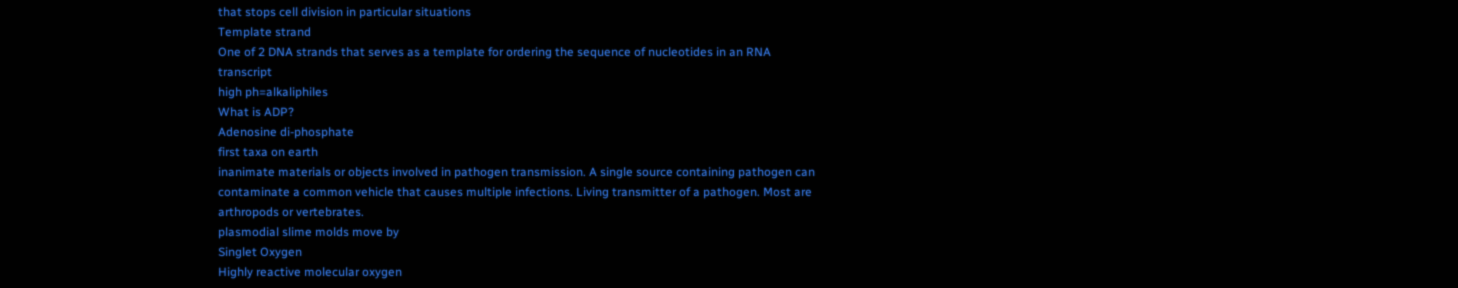that stops cell division in particular situations
Template strand
One of 2 DNA strands that serves as a template for ordering the sequence of nucleotides in an RNA transcript
high ph=alkaliphiles
What is ADP?
Adenosine di-phosphate
first taxa on earth
inanimate materials or objects involved in pathogen transmission. A single source containing pathogen can contaminate a common vehicle that causes multiple infections. Living transmitter of a pathogen. Most are arthropods or vertebrates.
plasmodial slime molds move by
Singlet Oxygen
Highly reactive molecular oxygen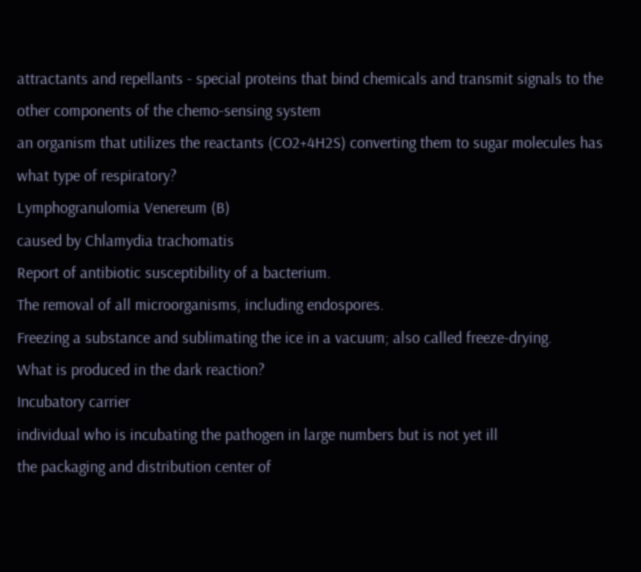attractants and repellants - special proteins that bind chemicals and transmit signals to the other components of the chemo-sensing system
an organism that utilizes the reactants (CO2+4H2S) converting them to sugar molecules has what type of respiratory?
Lymphogranulomia Venereum (B)
caused by Chlamydia trachomatis
Report of antibiotic susceptibility of a bacterium.
The removal of all microorganisms, including endospores.
Freezing a substance and sublimating the ice in a vacuum; also called freeze-drying.
What is produced in the dark reaction?
Incubatory carrier
individual who is incubating the pathogen in large numbers but is not yet ill
the packaging and distribution center of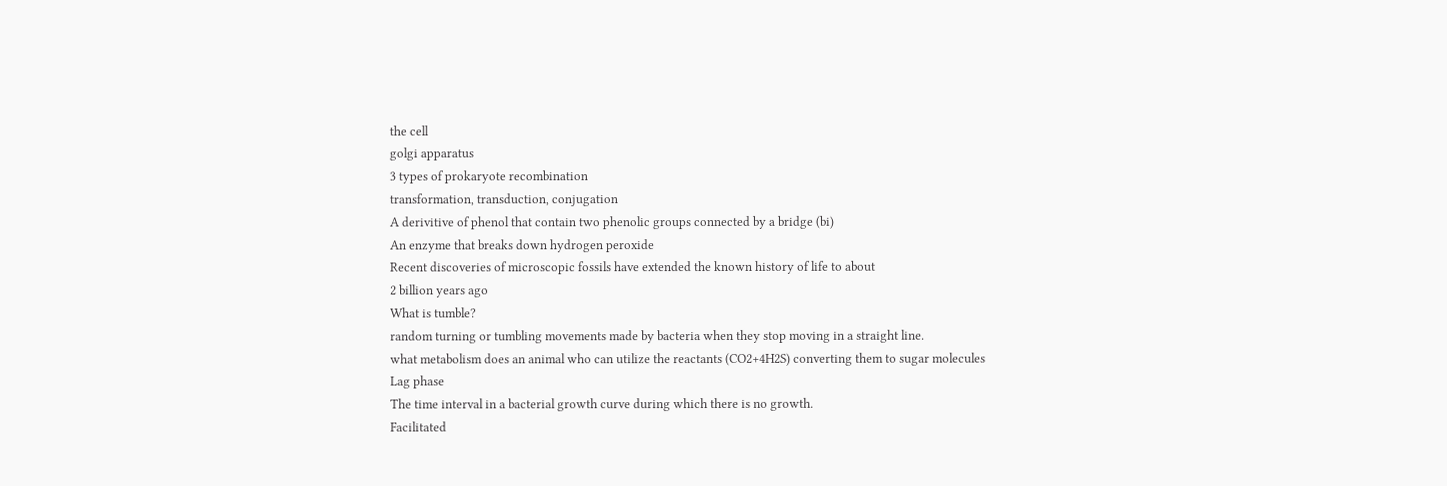the cell
golgi apparatus
3 types of prokaryote recombination
transformation, transduction, conjugation
A derivitive of phenol that contain two phenolic groups connected by a bridge (bi)
An enzyme that breaks down hydrogen peroxide
Recent discoveries of microscopic fossils have extended the known history of life to about
2 billion years ago
What is tumble?
random turning or tumbling movements made by bacteria when they stop moving in a straight line.
what metabolism does an animal who can utilize the reactants (CO2+4H2S) converting them to sugar molecules
Lag phase
The time interval in a bacterial growth curve during which there is no growth.
Facilitated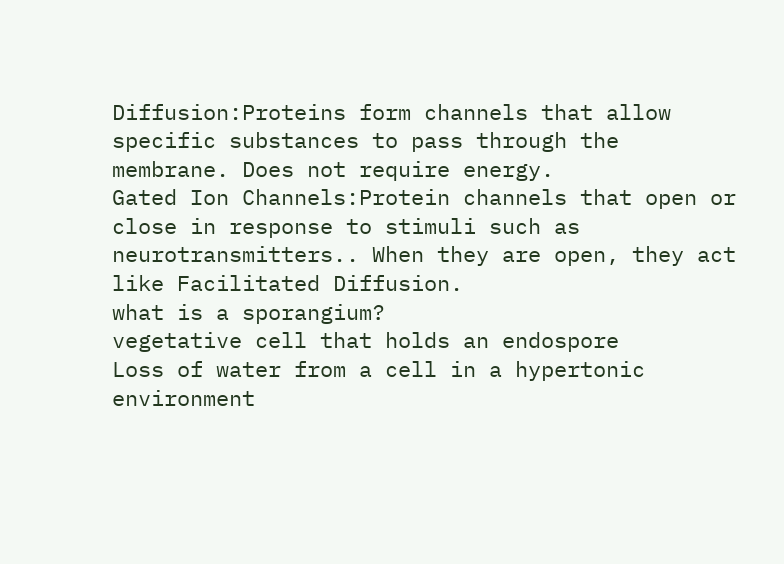Diffusion:Proteins form channels that allow specific substances to pass through the membrane. Does not require energy.
Gated Ion Channels:Protein channels that open or close in response to stimuli such as neurotransmitters.. When they are open, they act like Facilitated Diffusion.
what is a sporangium?
vegetative cell that holds an endospore
Loss of water from a cell in a hypertonic environment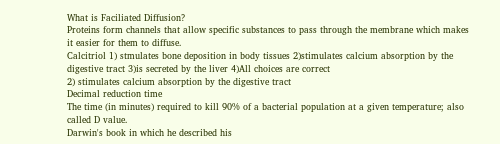What is Faciliated Diffusion?
Proteins form channels that allow specific substances to pass through the membrane which makes it easier for them to diffuse.
Calcitriol 1) stmulates bone deposition in body tissues 2)stimulates calcium absorption by the digestive tract 3)is secreted by the liver 4)All choices are correct
2) stimulates calcium absorption by the digestive tract
Decimal reduction time
The time (in minutes) required to kill 90% of a bacterial population at a given temperature; also called D value.
Darwin's book in which he described his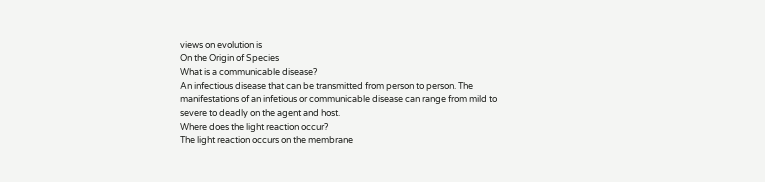views on evolution is
On the Origin of Species
What is a communicable disease?
An infectious disease that can be transmitted from person to person. The manifestations of an infetious or communicable disease can range from mild to severe to deadly on the agent and host.
Where does the light reaction occur?
The light reaction occurs on the membrane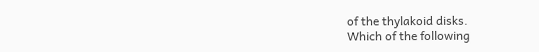of the thylakoid disks.
Which of the following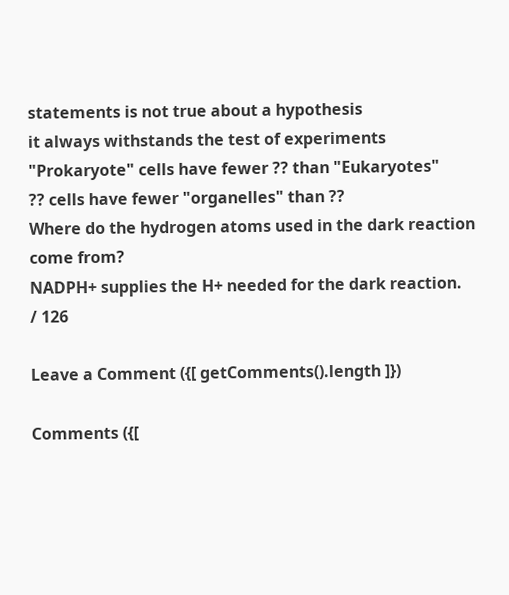statements is not true about a hypothesis
it always withstands the test of experiments
"Prokaryote" cells have fewer ?? than "Eukaryotes"
?? cells have fewer "organelles" than ??
Where do the hydrogen atoms used in the dark reaction come from?
NADPH+ supplies the H+ needed for the dark reaction.
/ 126

Leave a Comment ({[ getComments().length ]})

Comments ({[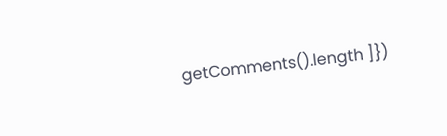getComments().length ]})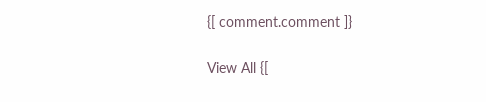{[ comment.comment ]}

View All {[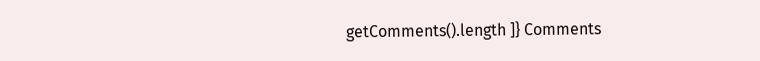getComments().length ]} Comments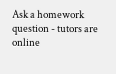Ask a homework question - tutors are online